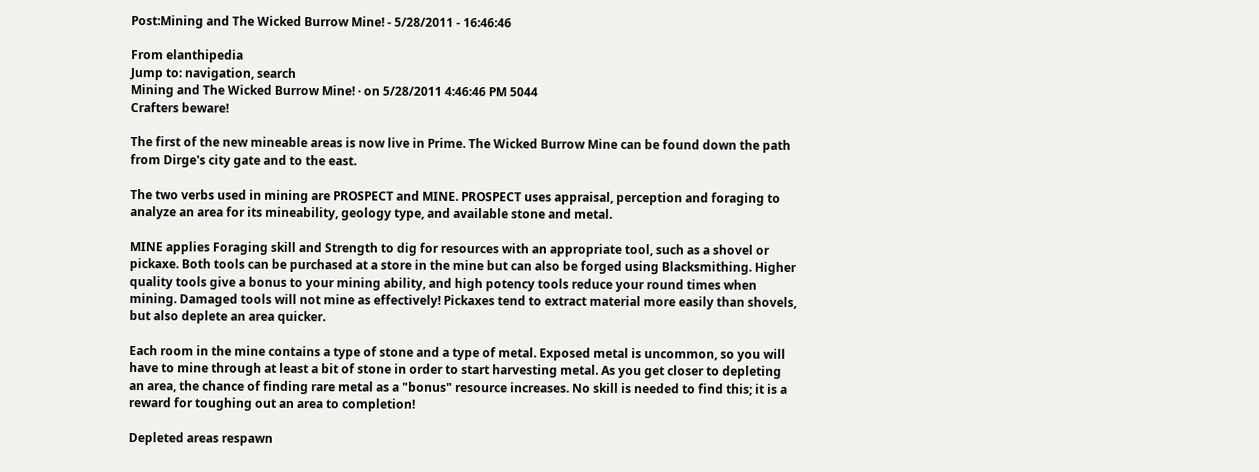Post:Mining and The Wicked Burrow Mine! - 5/28/2011 - 16:46:46

From elanthipedia
Jump to: navigation, search
Mining and The Wicked Burrow Mine! · on 5/28/2011 4:46:46 PM 5044
Crafters beware!

The first of the new mineable areas is now live in Prime. The Wicked Burrow Mine can be found down the path from Dirge's city gate and to the east.

The two verbs used in mining are PROSPECT and MINE. PROSPECT uses appraisal, perception and foraging to analyze an area for its mineability, geology type, and available stone and metal.

MINE applies Foraging skill and Strength to dig for resources with an appropriate tool, such as a shovel or pickaxe. Both tools can be purchased at a store in the mine but can also be forged using Blacksmithing. Higher quality tools give a bonus to your mining ability, and high potency tools reduce your round times when mining. Damaged tools will not mine as effectively! Pickaxes tend to extract material more easily than shovels, but also deplete an area quicker.

Each room in the mine contains a type of stone and a type of metal. Exposed metal is uncommon, so you will have to mine through at least a bit of stone in order to start harvesting metal. As you get closer to depleting an area, the chance of finding rare metal as a "bonus" resource increases. No skill is needed to find this; it is a reward for toughing out an area to completion!

Depleted areas respawn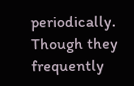periodically. Though they frequently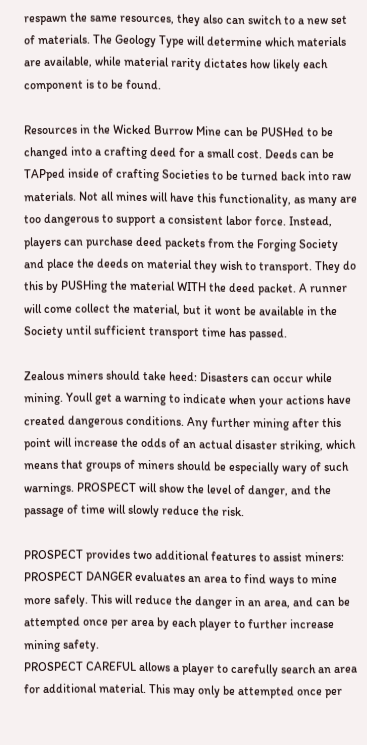respawn the same resources, they also can switch to a new set of materials. The Geology Type will determine which materials are available, while material rarity dictates how likely each component is to be found.

Resources in the Wicked Burrow Mine can be PUSHed to be changed into a crafting deed for a small cost. Deeds can be TAPped inside of crafting Societies to be turned back into raw materials. Not all mines will have this functionality, as many are too dangerous to support a consistent labor force. Instead, players can purchase deed packets from the Forging Society and place the deeds on material they wish to transport. They do this by PUSHing the material WITH the deed packet. A runner will come collect the material, but it wont be available in the Society until sufficient transport time has passed.

Zealous miners should take heed: Disasters can occur while mining. Youll get a warning to indicate when your actions have created dangerous conditions. Any further mining after this point will increase the odds of an actual disaster striking, which means that groups of miners should be especially wary of such warnings. PROSPECT will show the level of danger, and the passage of time will slowly reduce the risk.

PROSPECT provides two additional features to assist miners:
PROSPECT DANGER evaluates an area to find ways to mine more safely. This will reduce the danger in an area, and can be attempted once per area by each player to further increase mining safety.
PROSPECT CAREFUL allows a player to carefully search an area for additional material. This may only be attempted once per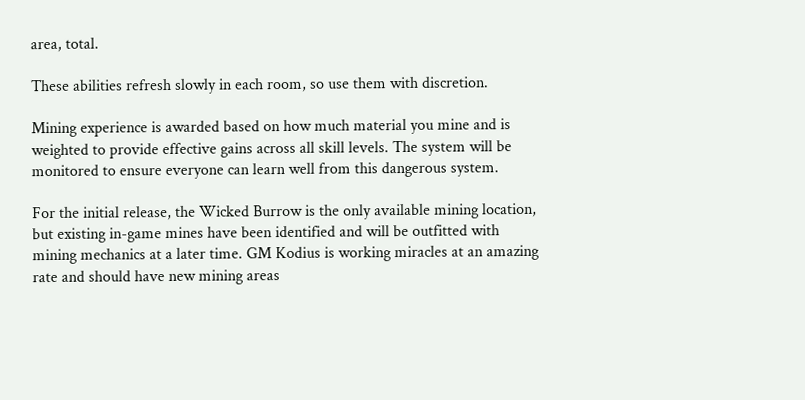area, total.

These abilities refresh slowly in each room, so use them with discretion.

Mining experience is awarded based on how much material you mine and is weighted to provide effective gains across all skill levels. The system will be monitored to ensure everyone can learn well from this dangerous system.

For the initial release, the Wicked Burrow is the only available mining location, but existing in-game mines have been identified and will be outfitted with mining mechanics at a later time. GM Kodius is working miracles at an amazing rate and should have new mining areas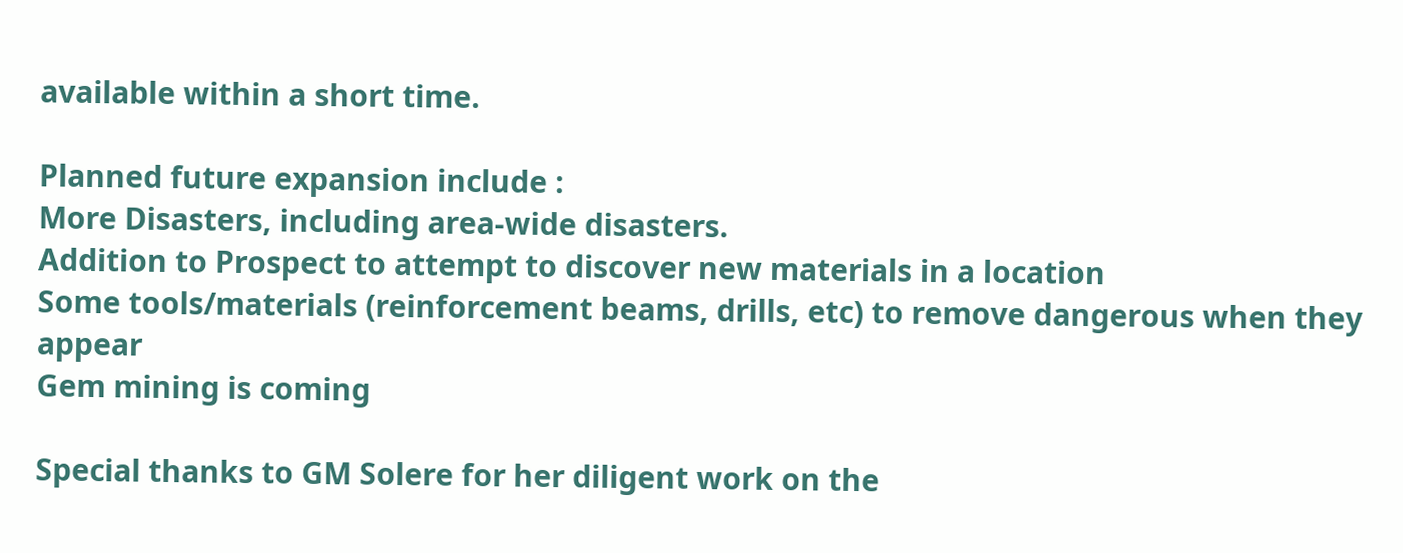available within a short time.

Planned future expansion include :
More Disasters, including area-wide disasters.
Addition to Prospect to attempt to discover new materials in a location
Some tools/materials (reinforcement beams, drills, etc) to remove dangerous when they appear
Gem mining is coming

Special thanks to GM Solere for her diligent work on the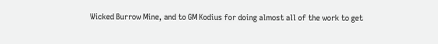Wicked Burrow Mine, and to GM Kodius for doing almost all of the work to get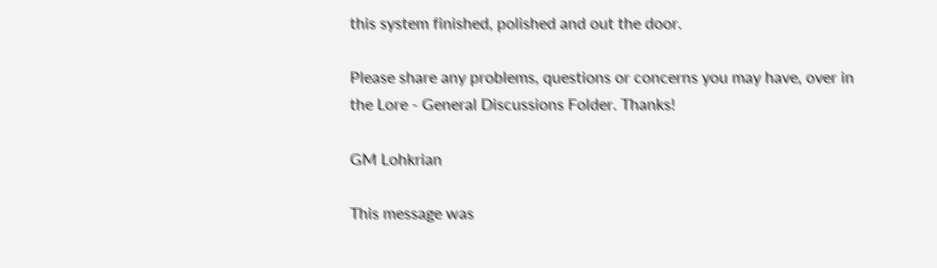this system finished, polished and out the door.

Please share any problems, questions or concerns you may have, over in the Lore - General Discussions Folder. Thanks!

GM Lohkrian

This message was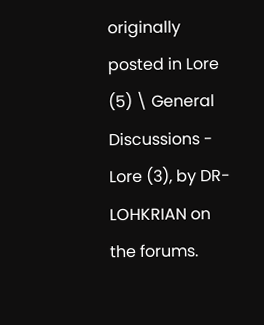originally posted in Lore (5) \ General Discussions - Lore (3), by DR-LOHKRIAN on the forums.